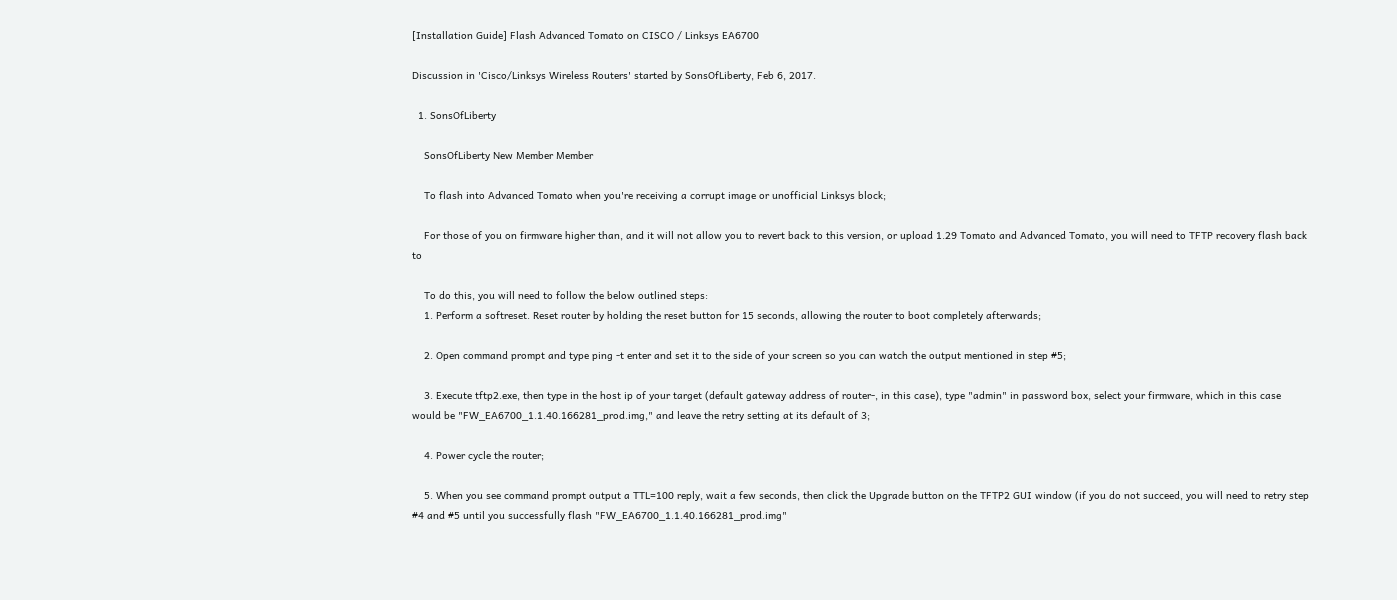[Installation Guide] Flash Advanced Tomato on CISCO / Linksys EA6700

Discussion in 'Cisco/Linksys Wireless Routers' started by SonsOfLiberty, Feb 6, 2017.

  1. SonsOfLiberty

    SonsOfLiberty New Member Member

    To flash into Advanced Tomato when you're receiving a corrupt image or unofficial Linksys block;

    For those of you on firmware higher than, and it will not allow you to revert back to this version, or upload 1.29 Tomato and Advanced Tomato, you will need to TFTP recovery flash back to

    To do this, you will need to follow the below outlined steps:
    1. Perform a softreset. Reset router by holding the reset button for 15 seconds, allowing the router to boot completely afterwards;

    2. Open command prompt and type ping -t enter and set it to the side of your screen so you can watch the output mentioned in step #5;

    3. Execute tftp2.exe, then type in the host ip of your target (default gateway address of router-, in this case), type "admin" in password box, select your firmware, which in this case would be "FW_EA6700_1.1.40.166281_prod.img," and leave the retry setting at its default of 3;

    4. Power cycle the router;

    5. When you see command prompt output a TTL=100 reply, wait a few seconds, then click the Upgrade button on the TFTP2 GUI window (if you do not succeed, you will need to retry step #4 and #5 until you successfully flash "FW_EA6700_1.1.40.166281_prod.img"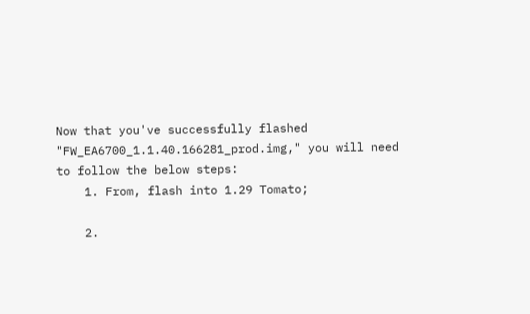Now that you've successfully flashed "FW_EA6700_1.1.40.166281_prod.img," you will need to follow the below steps:
    1. From, flash into 1.29 Tomato;

    2.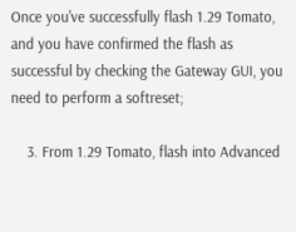Once you've successfully flash 1.29 Tomato, and you have confirmed the flash as successful by checking the Gateway GUI, you need to perform a softreset;

    3. From 1.29 Tomato, flash into Advanced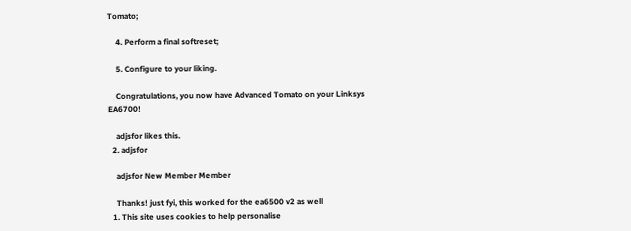Tomato;

    4. Perform a final softreset;

    5. Configure to your liking.

    Congratulations, you now have Advanced Tomato on your Linksys EA6700!

    adjsfor likes this.
  2. adjsfor

    adjsfor New Member Member

    Thanks! just fyi, this worked for the ea6500 v2 as well
  1. This site uses cookies to help personalise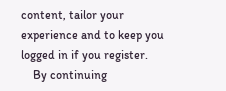content, tailor your experience and to keep you logged in if you register.
    By continuing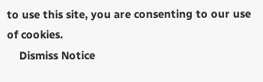to use this site, you are consenting to our use of cookies.
    Dismiss Notice